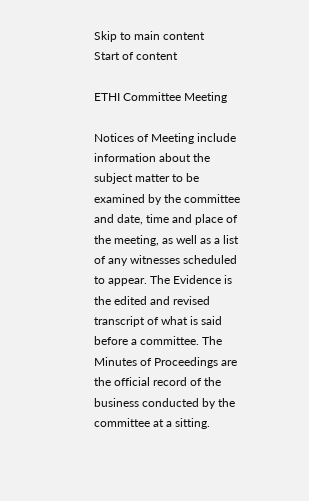Skip to main content
Start of content

ETHI Committee Meeting

Notices of Meeting include information about the subject matter to be examined by the committee and date, time and place of the meeting, as well as a list of any witnesses scheduled to appear. The Evidence is the edited and revised transcript of what is said before a committee. The Minutes of Proceedings are the official record of the business conducted by the committee at a sitting.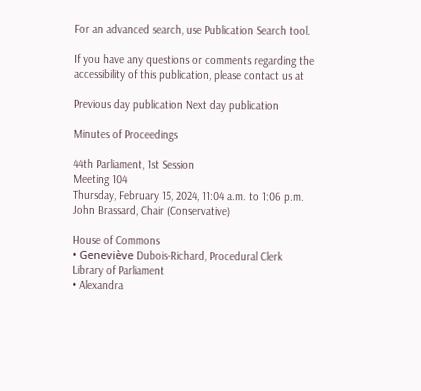For an advanced search, use Publication Search tool.

If you have any questions or comments regarding the accessibility of this publication, please contact us at

Previous day publication Next day publication

Minutes of Proceedings

44th Parliament, 1st Session
Meeting 104
Thursday, February 15, 2024, 11:04 a.m. to 1:06 p.m.
John Brassard, Chair (Conservative)

House of Commons
• Geneviève Dubois-Richard, Procedural Clerk
Library of Parliament
• Alexandra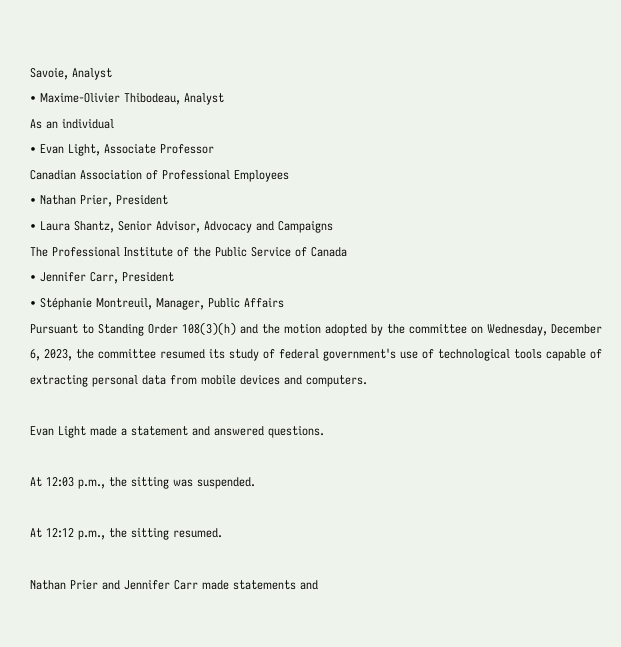Savoie, Analyst
• Maxime-Olivier Thibodeau, Analyst
As an individual
• Evan Light, Associate Professor
Canadian Association of Professional Employees
• Nathan Prier, President
• Laura Shantz, Senior Advisor, Advocacy and Campaigns
The Professional Institute of the Public Service of Canada
• Jennifer Carr, President
• Stéphanie Montreuil, Manager, Public Affairs
Pursuant to Standing Order 108(3)(h) and the motion adopted by the committee on Wednesday, December 6, 2023, the committee resumed its study of federal government's use of technological tools capable of extracting personal data from mobile devices and computers.

Evan Light made a statement and answered questions.

At 12:03 p.m., the sitting was suspended.

At 12:12 p.m., the sitting resumed.

Nathan Prier and Jennifer Carr made statements and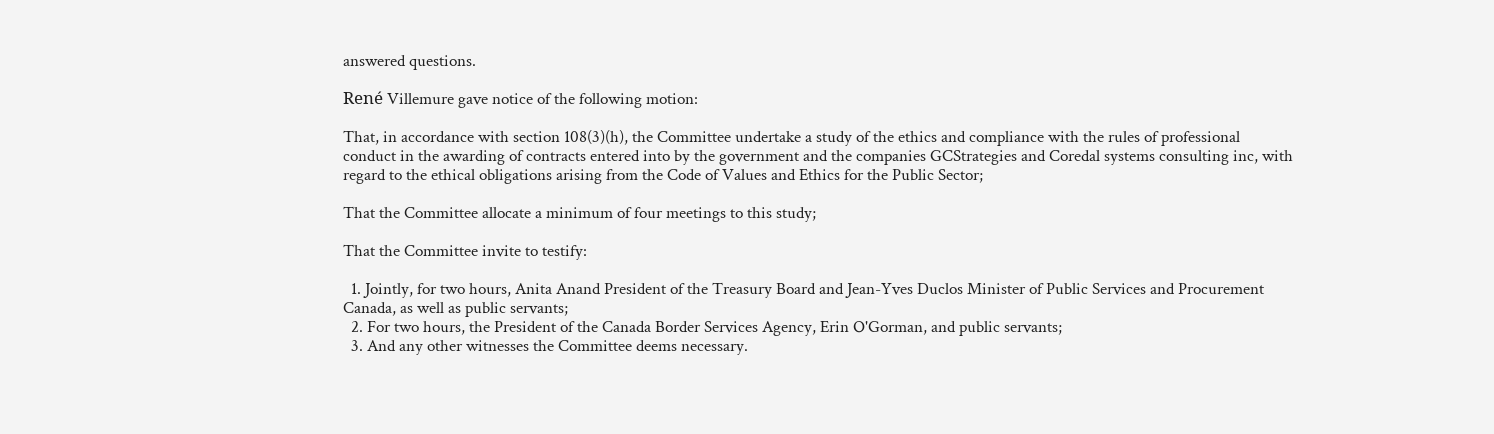answered questions.

René Villemure gave notice of the following motion:

That, in accordance with section 108(3)(h), the Committee undertake a study of the ethics and compliance with the rules of professional conduct in the awarding of contracts entered into by the government and the companies GCStrategies and Coredal systems consulting inc, with regard to the ethical obligations arising from the Code of Values and Ethics for the Public Sector;

That the Committee allocate a minimum of four meetings to this study;

That the Committee invite to testify:

  1. Jointly, for two hours, Anita Anand President of the Treasury Board and Jean-Yves Duclos Minister of Public Services and Procurement Canada, as well as public servants;
  2. For two hours, the President of the Canada Border Services Agency, Erin O'Gorman, and public servants;
  3. And any other witnesses the Committee deems necessary.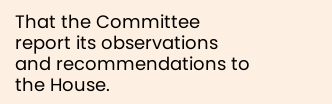That the Committee report its observations and recommendations to the House.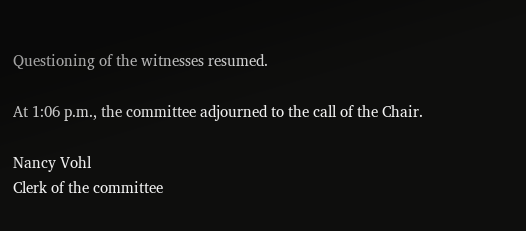Questioning of the witnesses resumed.

At 1:06 p.m., the committee adjourned to the call of the Chair.

Nancy Vohl
Clerk of the committee